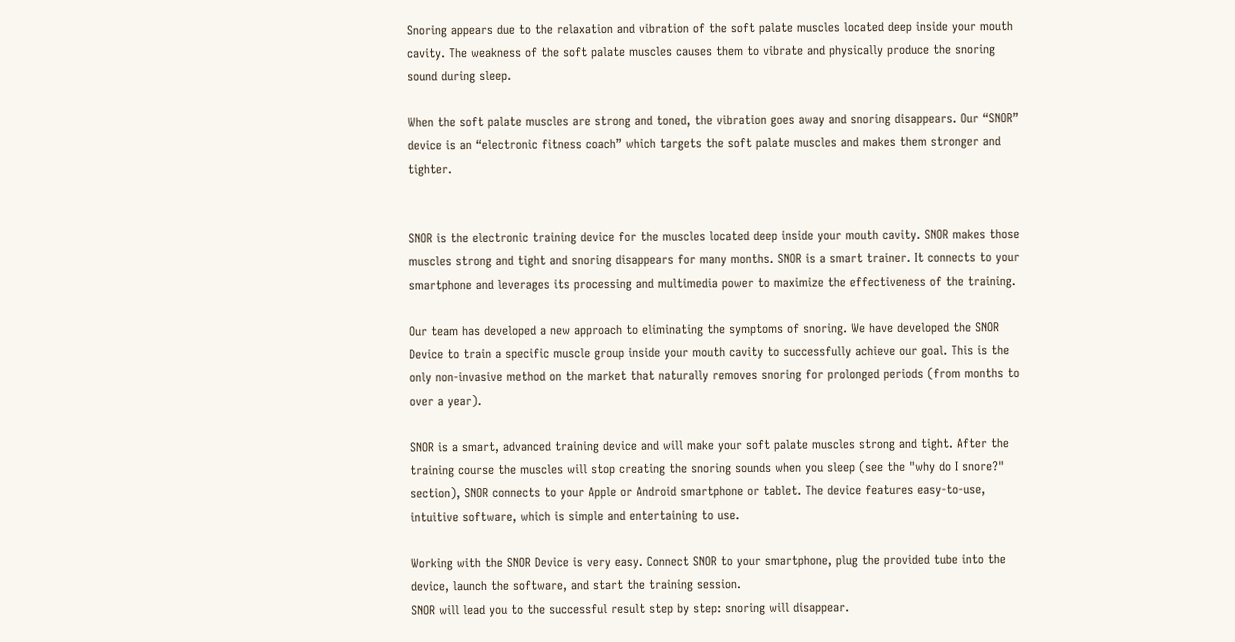Snoring appears due to the relaxation and vibration of the soft palate muscles located deep inside your mouth cavity. The weakness of the soft palate muscles causes them to vibrate and physically produce the snoring sound during sleep.

When the soft palate muscles are strong and toned, the vibration goes away and snoring disappears. Our “SNOR” device is an “electronic fitness coach” which targets the soft palate muscles and makes them stronger and tighter.


SNOR is the electronic training device for the muscles located deep inside your mouth cavity. SNOR makes those muscles strong and tight and snoring disappears for many months. SNOR is a smart trainer. It connects to your smartphone and leverages its processing and multimedia power to maximize the effectiveness of the training.

Our team has developed a new approach to eliminating the symptoms of snoring. We have developed the SNOR Device to train a specific muscle group inside your mouth cavity to successfully achieve our goal. This is the only non-invasive method on the market that naturally removes snoring for prolonged periods (from months to over a year).

SNOR is a smart, advanced training device and will make your soft palate muscles strong and tight. After the training course the muscles will stop creating the snoring sounds when you sleep (see the "why do I snore?" section), SNOR connects to your Apple or Android smartphone or tablet. The device features easy-to-use, intuitive software, which is simple and entertaining to use.

Working with the SNOR Device is very easy. Connect SNOR to your smartphone, plug the provided tube into the device, launch the software, and start the training session.
SNOR will lead you to the successful result step by step: snoring will disappear.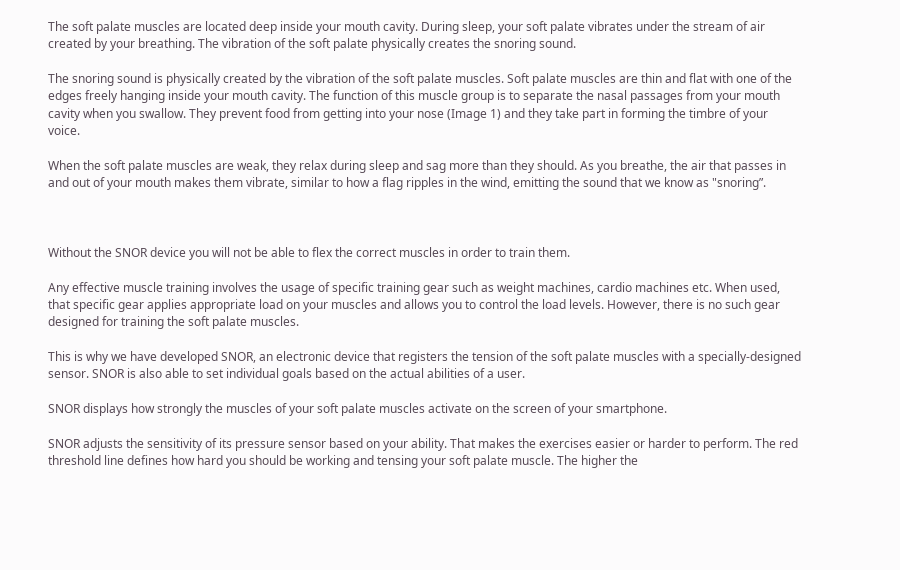The soft palate muscles are located deep inside your mouth cavity. During sleep, your soft palate vibrates under the stream of air created by your breathing. The vibration of the soft palate physically creates the snoring sound.

The snoring sound is physically created by the vibration of the soft palate muscles. Soft palate muscles are thin and flat with one of the edges freely hanging inside your mouth cavity. The function of this muscle group is to separate the nasal passages from your mouth cavity when you swallow. They prevent food from getting into your nose (Image 1) and they take part in forming the timbre of your voice.

When the soft palate muscles are weak, they relax during sleep and sag more than they should. As you breathe, the air that passes in and out of your mouth makes them vibrate, similar to how a flag ripples in the wind, emitting the sound that we know as "snoring”.



Without the SNOR device you will not be able to flex the correct muscles in order to train them.

Any effective muscle training involves the usage of specific training gear such as weight machines, cardio machines etc. When used, that specific gear applies appropriate load on your muscles and allows you to control the load levels. However, there is no such gear designed for training the soft palate muscles.

This is why we have developed SNOR, an electronic device that registers the tension of the soft palate muscles with a specially-designed sensor. SNOR is also able to set individual goals based on the actual abilities of a user.

SNOR displays how strongly the muscles of your soft palate muscles activate on the screen of your smartphone.

SNOR adjusts the sensitivity of its pressure sensor based on your ability. That makes the exercises easier or harder to perform. The red threshold line defines how hard you should be working and tensing your soft palate muscle. The higher the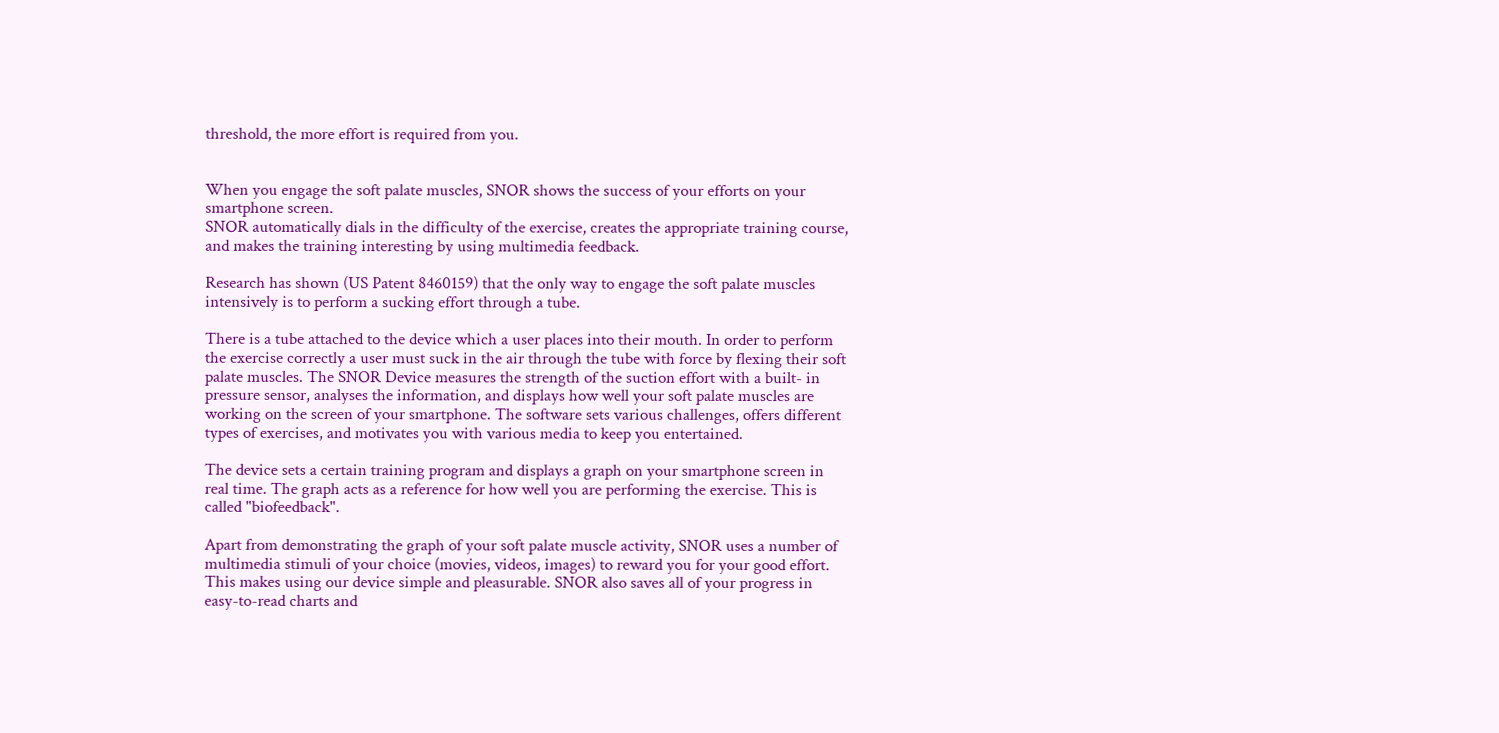threshold, the more effort is required from you.


When you engage the soft palate muscles, SNOR shows the success of your efforts on your smartphone screen.
SNOR automatically dials in the difficulty of the exercise, creates the appropriate training course, and makes the training interesting by using multimedia feedback.

Research has shown (US Patent 8460159) that the only way to engage the soft palate muscles intensively is to perform a sucking effort through a tube.

There is a tube attached to the device which a user places into their mouth. In order to perform the exercise correctly a user must suck in the air through the tube with force by flexing their soft palate muscles. The SNOR Device measures the strength of the suction effort with a built- in pressure sensor, analyses the information, and displays how well your soft palate muscles are working on the screen of your smartphone. The software sets various challenges, offers different types of exercises, and motivates you with various media to keep you entertained.

The device sets a certain training program and displays a graph on your smartphone screen in real time. The graph acts as a reference for how well you are performing the exercise. This is called "biofeedback".

Apart from demonstrating the graph of your soft palate muscle activity, SNOR uses a number of multimedia stimuli of your choice (movies, videos, images) to reward you for your good effort. This makes using our device simple and pleasurable. SNOR also saves all of your progress in easy-to-read charts and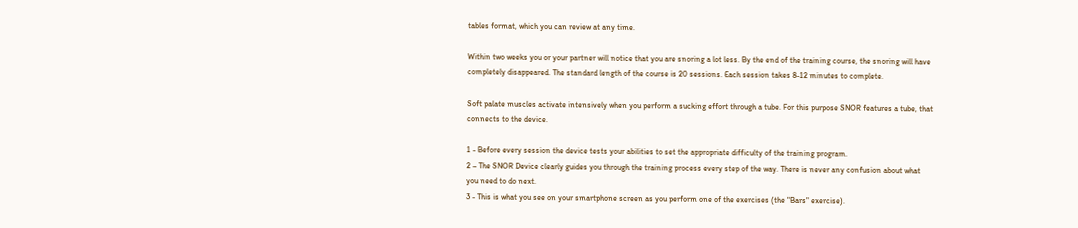tables format, which you can review at any time.

Within two weeks you or your partner will notice that you are snoring a lot less. By the end of the training course, the snoring will have completely disappeared. The standard length of the course is 20 sessions. Each session takes 8-12 minutes to complete.

Soft palate muscles activate intensively when you perform a sucking effort through a tube. For this purpose SNOR features a tube, that connects to the device.

1 - Before every session the device tests your abilities to set the appropriate difficulty of the training program.
2 – The SNOR Device clearly guides you through the training process every step of the way. There is never any confusion about what you need to do next.
3 - This is what you see on your smartphone screen as you perform one of the exercises (the "Bars" exercise).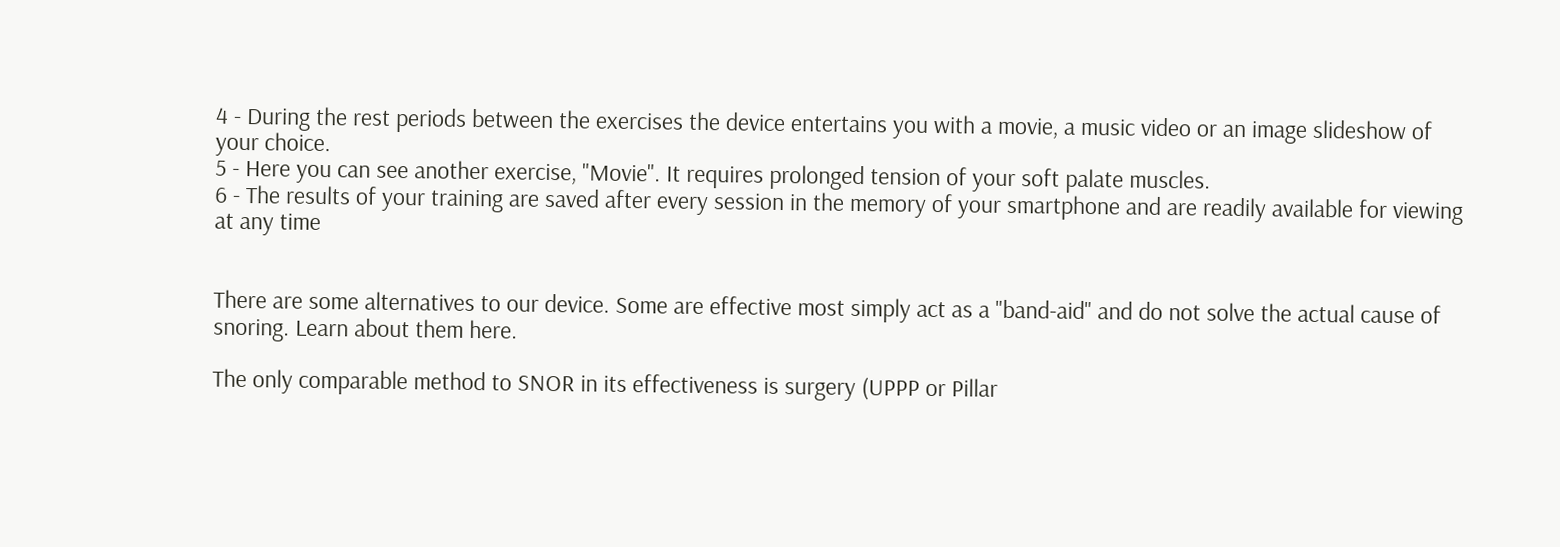4 - During the rest periods between the exercises the device entertains you with a movie, a music video or an image slideshow of your choice.
5 - Here you can see another exercise, "Movie". It requires prolonged tension of your soft palate muscles.
6 - The results of your training are saved after every session in the memory of your smartphone and are readily available for viewing at any time


There are some alternatives to our device. Some are effective most simply act as a "band-aid" and do not solve the actual cause of snoring. Learn about them here.

The only comparable method to SNOR in its effectiveness is surgery (UPPP or Pillar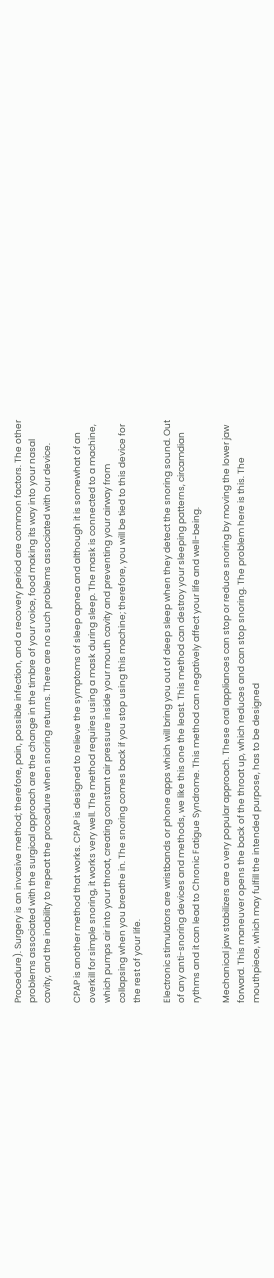Procedure). Surgery is an invasive method; therefore, pain, possible infection, and a recovery period are common factors. The other problems associated with the surgical approach are the change in the timbre of your voice, food making its way into your nasal cavity, and the inability to repeat the procedure when snoring returns. There are no such problems associated with our device.

CPAP is another method that works. CPAP is designed to relieve the symptoms of sleep apnea and although it is somewhat of an overkill for simple snoring, it works very well. The method requires using a mask during sleep. The mask is connected to a machine, which pumps air into your throat, creating constant air pressure inside your mouth cavity and preventing your airway from collapsing when you breathe in. The snoring comes back if you stop using this machine; therefore, you will be tied to this device for the rest of your life.

Electronic stimulators are wristbands or phone apps which will bring you out of deep sleep when they detect the snoring sound. Out of any anti-snoring devices and methods, we like this one the least. This method can destroy your sleeping patterns, circamdian rythms and it can lead to Chronic Fatigue Syndrome. This method can negatively affect your life and well-being.

Mechanical jaw stabilizers are a very popular approach. These oral appliances can stop or reduce snoring by moving the lower jaw forward. This maneuver opens the back of the throat up, which reduces and can stop snoring. The problem here is this. The mouthpiece, which may fulfill the intended purpose, has to be designed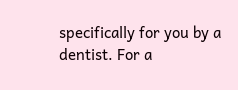specifically for you by a dentist. For a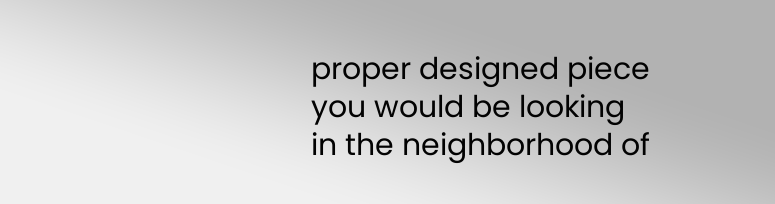proper designed piece you would be looking in the neighborhood of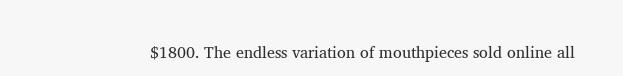$1800. The endless variation of mouthpieces sold online all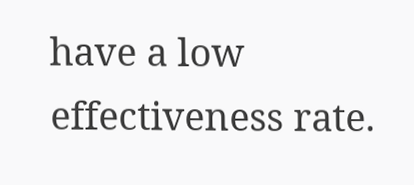have a low effectiveness rate.